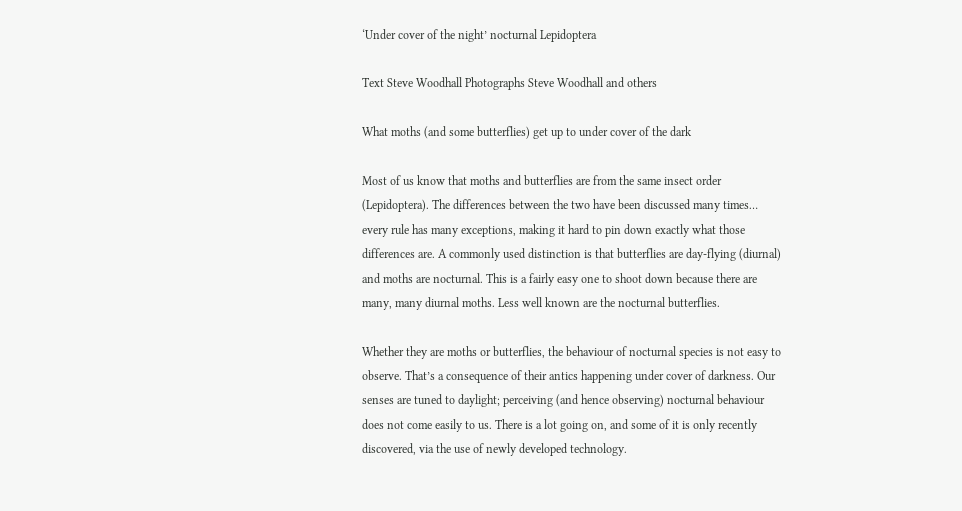‘Under cover of the night’ nocturnal Lepidoptera

Text Steve Woodhall Photographs Steve Woodhall and others

What moths (and some butterflies) get up to under cover of the dark

Most of us know that moths and butterflies are from the same insect order (Lepidoptera). The differences between the two have been discussed many times… every rule has many exceptions, making it hard to pin down exactly what those differences are. A commonly used distinction is that butterflies are day-flying (diurnal) and moths are nocturnal. This is a fairly easy one to shoot down because there are many, many diurnal moths. Less well known are the nocturnal butterflies.

Whether they are moths or butterflies, the behaviour of nocturnal species is not easy to observe. That’s a consequence of their antics happening under cover of darkness. Our senses are tuned to daylight; perceiving (and hence observing) nocturnal behaviour does not come easily to us. There is a lot going on, and some of it is only recently discovered, via the use of newly developed technology.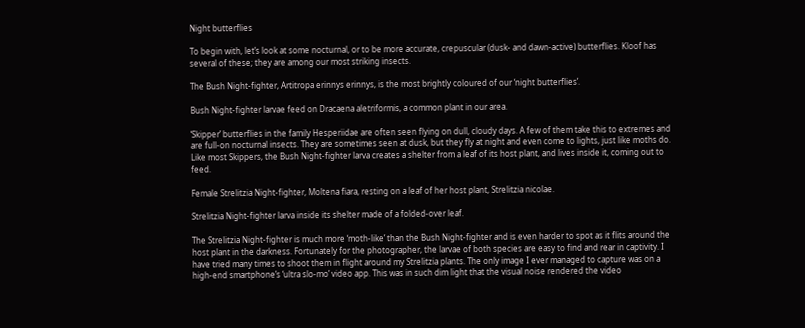Night butterflies

To begin with, let’s look at some nocturnal, or to be more accurate, crepuscular (dusk- and dawn-active) butterflies. Kloof has several of these; they are among our most striking insects.

The Bush Night-fighter, Artitropa erinnys erinnys, is the most brightly coloured of our ‘night butterflies’.

Bush Night-fighter larvae feed on Dracaena aletriformis, a common plant in our area.

‘Skipper’ butterflies in the family Hesperiidae are often seen flying on dull, cloudy days. A few of them take this to extremes and are full-on nocturnal insects. They are sometimes seen at dusk, but they fly at night and even come to lights, just like moths do. Like most Skippers, the Bush Night-fighter larva creates a shelter from a leaf of its host plant, and lives inside it, coming out to feed.

Female Strelitzia Night-fighter, Moltena fiara, resting on a leaf of her host plant, Strelitzia nicolae.

Strelitzia Night-fighter larva inside its shelter made of a folded-over leaf.

The Strelitzia Night-fighter is much more ‘moth-like’ than the Bush Night-fighter and is even harder to spot as it flits around the host plant in the darkness. Fortunately for the photographer, the larvae of both species are easy to find and rear in captivity. I have tried many times to shoot them in flight around my Strelitzia plants. The only image I ever managed to capture was on a high-end smartphone’s ‘ultra slo-mo’ video app. This was in such dim light that the visual noise rendered the video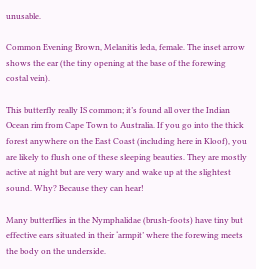unusable.

Common Evening Brown, Melanitis leda, female. The inset arrow shows the ear (the tiny opening at the base of the forewing costal vein).

This butterfly really IS common; it’s found all over the Indian Ocean rim from Cape Town to Australia. If you go into the thick forest anywhere on the East Coast (including here in Kloof), you are likely to flush one of these sleeping beauties. They are mostly active at night but are very wary and wake up at the slightest sound. Why? Because they can hear!

Many butterflies in the Nymphalidae (brush-foots) have tiny but effective ears situated in their ‘armpit’ where the forewing meets the body on the underside.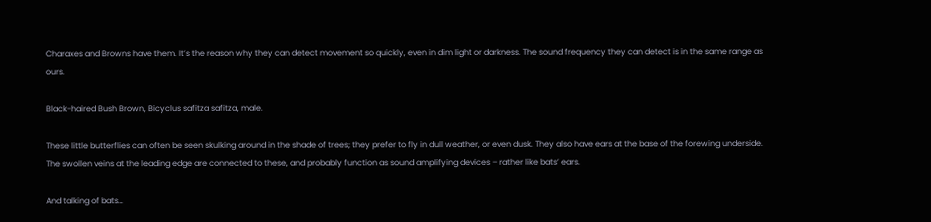Charaxes and Browns have them. It’s the reason why they can detect movement so quickly, even in dim light or darkness. The sound frequency they can detect is in the same range as ours.

Black-haired Bush Brown, Bicyclus safitza safitza, male.

These little butterflies can often be seen skulking around in the shade of trees; they prefer to fly in dull weather, or even dusk. They also have ears at the base of the forewing underside. The swollen veins at the leading edge are connected to these, and probably function as sound amplifying devices – rather like bats’ ears.

And talking of bats…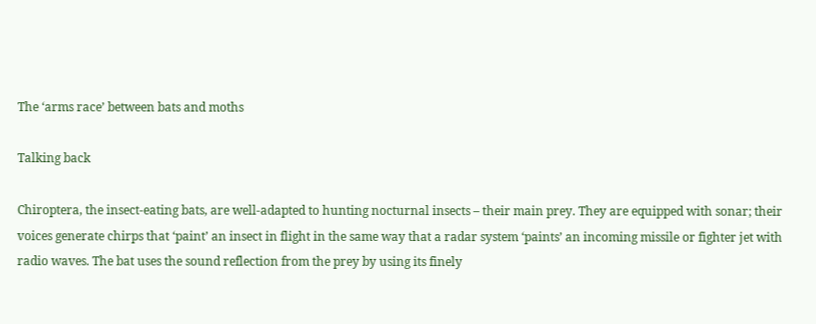The ‘arms race’ between bats and moths

Talking back

Chiroptera, the insect-eating bats, are well-adapted to hunting nocturnal insects – their main prey. They are equipped with sonar; their voices generate chirps that ‘paint’ an insect in flight in the same way that a radar system ‘paints’ an incoming missile or fighter jet with radio waves. The bat uses the sound reflection from the prey by using its finely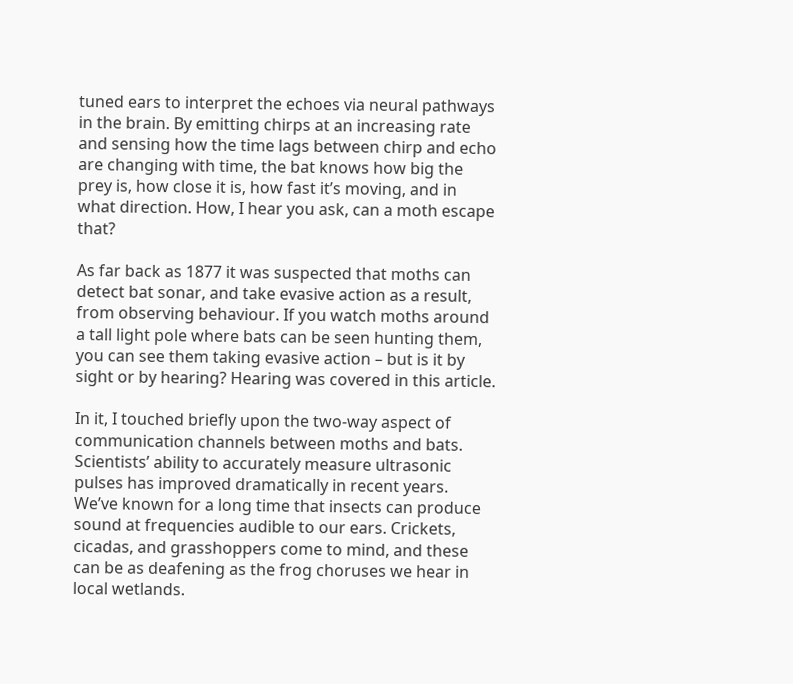tuned ears to interpret the echoes via neural pathways in the brain. By emitting chirps at an increasing rate and sensing how the time lags between chirp and echo are changing with time, the bat knows how big the prey is, how close it is, how fast it’s moving, and in what direction. How, I hear you ask, can a moth escape that?

As far back as 1877 it was suspected that moths can detect bat sonar, and take evasive action as a result, from observing behaviour. If you watch moths around a tall light pole where bats can be seen hunting them, you can see them taking evasive action – but is it by sight or by hearing? Hearing was covered in this article.

In it, I touched briefly upon the two-way aspect of communication channels between moths and bats. Scientists’ ability to accurately measure ultrasonic pulses has improved dramatically in recent years. We’ve known for a long time that insects can produce sound at frequencies audible to our ears. Crickets, cicadas, and grasshoppers come to mind, and these can be as deafening as the frog choruses we hear in local wetlands.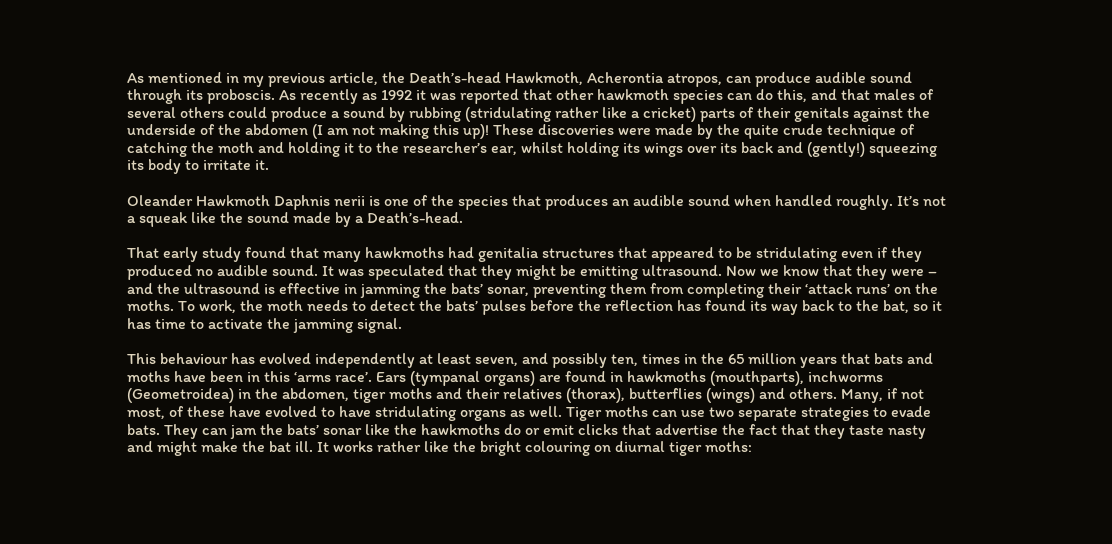As mentioned in my previous article, the Death’s-head Hawkmoth, Acherontia atropos, can produce audible sound through its proboscis. As recently as 1992 it was reported that other hawkmoth species can do this, and that males of several others could produce a sound by rubbing (stridulating rather like a cricket) parts of their genitals against the underside of the abdomen (I am not making this up)! These discoveries were made by the quite crude technique of catching the moth and holding it to the researcher’s ear, whilst holding its wings over its back and (gently!) squeezing its body to irritate it.

Oleander Hawkmoth Daphnis nerii is one of the species that produces an audible sound when handled roughly. It’s not a squeak like the sound made by a Death’s-head.

That early study found that many hawkmoths had genitalia structures that appeared to be stridulating even if they produced no audible sound. It was speculated that they might be emitting ultrasound. Now we know that they were – and the ultrasound is effective in jamming the bats’ sonar, preventing them from completing their ‘attack runs’ on the moths. To work, the moth needs to detect the bats’ pulses before the reflection has found its way back to the bat, so it has time to activate the jamming signal.

This behaviour has evolved independently at least seven, and possibly ten, times in the 65 million years that bats and moths have been in this ‘arms race’. Ears (tympanal organs) are found in hawkmoths (mouthparts), inchworms (Geometroidea) in the abdomen, tiger moths and their relatives (thorax), butterflies (wings) and others. Many, if not most, of these have evolved to have stridulating organs as well. Tiger moths can use two separate strategies to evade bats. They can jam the bats’ sonar like the hawkmoths do or emit clicks that advertise the fact that they taste nasty and might make the bat ill. It works rather like the bright colouring on diurnal tiger moths: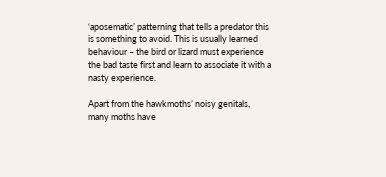‘aposematic’ patterning that tells a predator this is something to avoid. This is usually learned behaviour – the bird or lizard must experience the bad taste first and learn to associate it with a nasty experience.

Apart from the hawkmoths’ noisy genitals, many moths have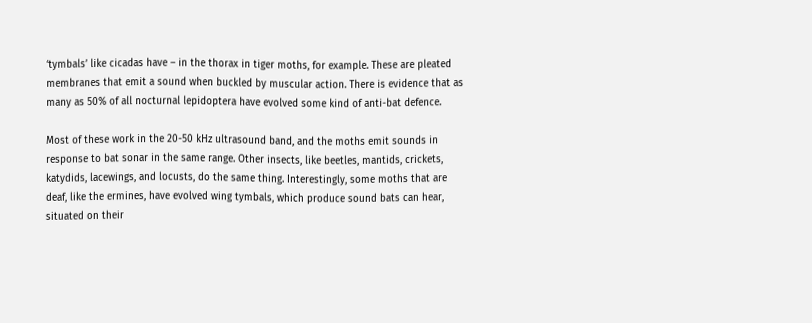‘tymbals’ like cicadas have – in the thorax in tiger moths, for example. These are pleated membranes that emit a sound when buckled by muscular action. There is evidence that as many as 50% of all nocturnal lepidoptera have evolved some kind of anti-bat defence.

Most of these work in the 20-50 kHz ultrasound band, and the moths emit sounds in response to bat sonar in the same range. Other insects, like beetles, mantids, crickets, katydids, lacewings, and locusts, do the same thing. Interestingly, some moths that are deaf, like the ermines, have evolved wing tymbals, which produce sound bats can hear, situated on their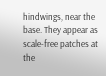hindwings, near the base. They appear as scale-free patches at the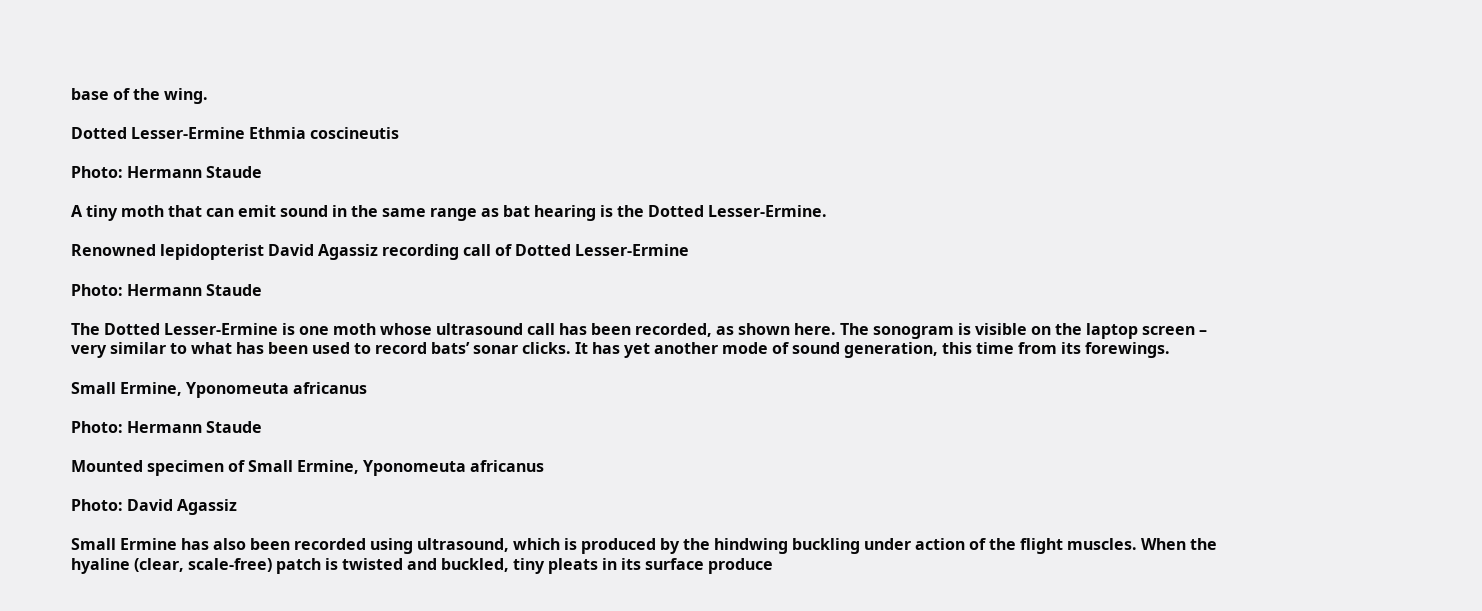base of the wing.

Dotted Lesser-Ermine Ethmia coscineutis

Photo: Hermann Staude

A tiny moth that can emit sound in the same range as bat hearing is the Dotted Lesser-Ermine.

Renowned lepidopterist David Agassiz recording call of Dotted Lesser-Ermine

Photo: Hermann Staude

The Dotted Lesser-Ermine is one moth whose ultrasound call has been recorded, as shown here. The sonogram is visible on the laptop screen – very similar to what has been used to record bats’ sonar clicks. It has yet another mode of sound generation, this time from its forewings.

Small Ermine, Yponomeuta africanus

Photo: Hermann Staude

Mounted specimen of Small Ermine, Yponomeuta africanus

Photo: David Agassiz

Small Ermine has also been recorded using ultrasound, which is produced by the hindwing buckling under action of the flight muscles. When the hyaline (clear, scale-free) patch is twisted and buckled, tiny pleats in its surface produce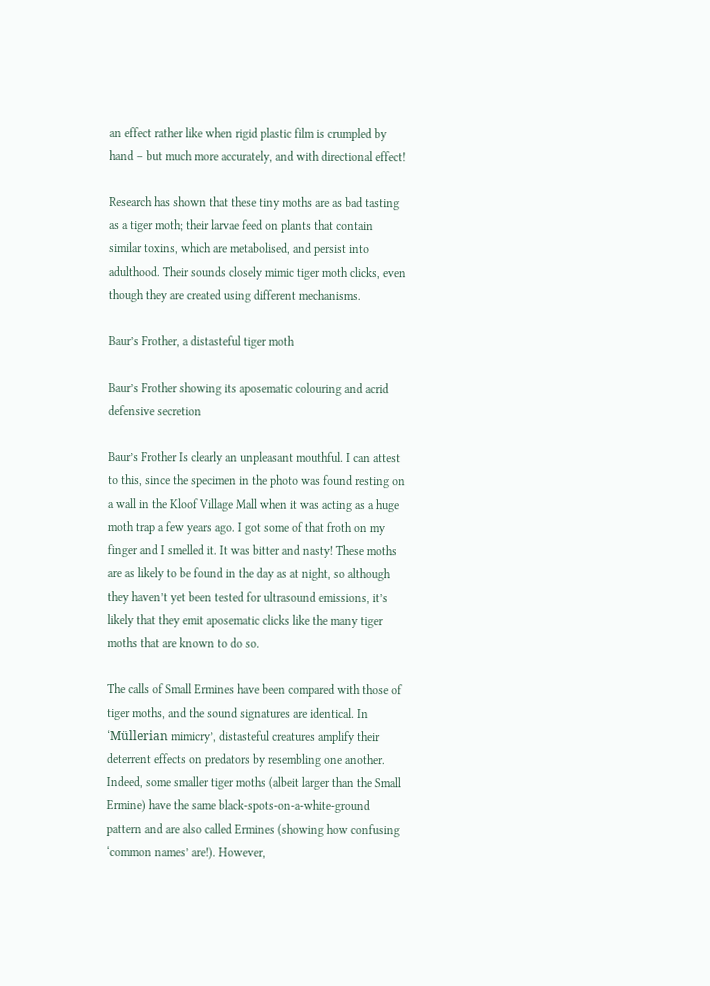an effect rather like when rigid plastic film is crumpled by hand – but much more accurately, and with directional effect!

Research has shown that these tiny moths are as bad tasting as a tiger moth; their larvae feed on plants that contain similar toxins, which are metabolised, and persist into adulthood. Their sounds closely mimic tiger moth clicks, even though they are created using different mechanisms.

Baur’s Frother, a distasteful tiger moth

Baur’s Frother showing its aposematic colouring and acrid defensive secretion

Baur’s Frother Is clearly an unpleasant mouthful. I can attest to this, since the specimen in the photo was found resting on a wall in the Kloof Village Mall when it was acting as a huge moth trap a few years ago. I got some of that froth on my finger and I smelled it. It was bitter and nasty! These moths are as likely to be found in the day as at night, so although they haven’t yet been tested for ultrasound emissions, it’s likely that they emit aposematic clicks like the many tiger moths that are known to do so.

The calls of Small Ermines have been compared with those of tiger moths, and the sound signatures are identical. In ‘Müllerian mimicry’, distasteful creatures amplify their deterrent effects on predators by resembling one another. Indeed, some smaller tiger moths (albeit larger than the Small Ermine) have the same black-spots-on-a-white-ground pattern and are also called Ermines (showing how confusing ‘common names’ are!). However,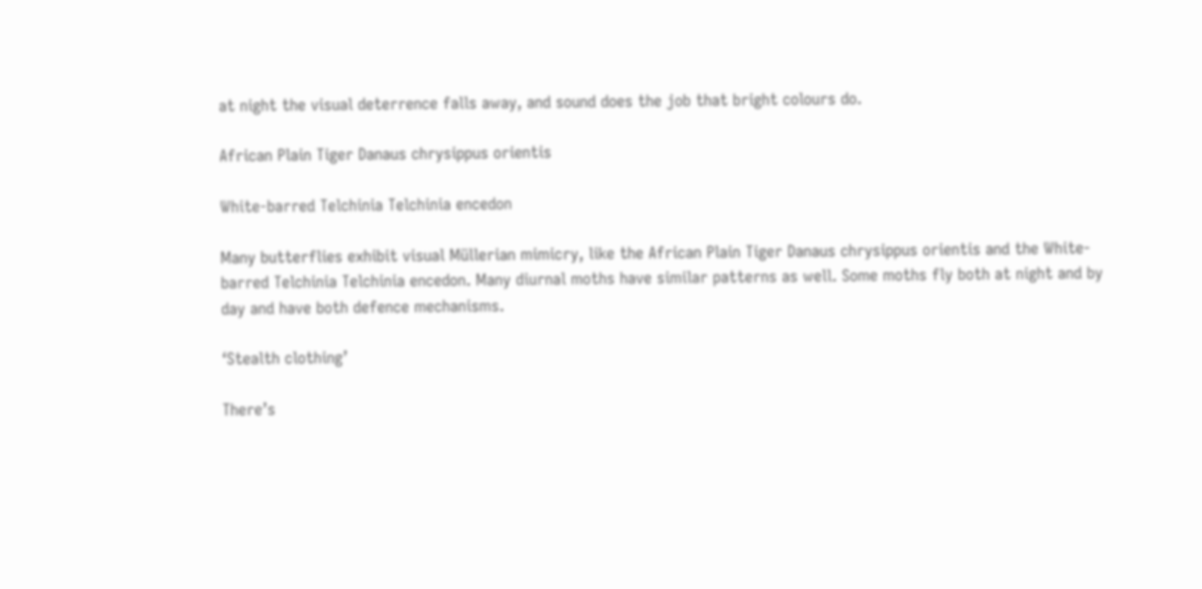at night the visual deterrence falls away, and sound does the job that bright colours do.

African Plain Tiger Danaus chrysippus orientis

White-barred Telchinia Telchinia encedon

Many butterflies exhibit visual Müllerian mimicry, like the African Plain Tiger Danaus chrysippus orientis and the White-barred Telchinia Telchinia encedon. Many diurnal moths have similar patterns as well. Some moths fly both at night and by day and have both defence mechanisms.

‘Stealth clothing’

There’s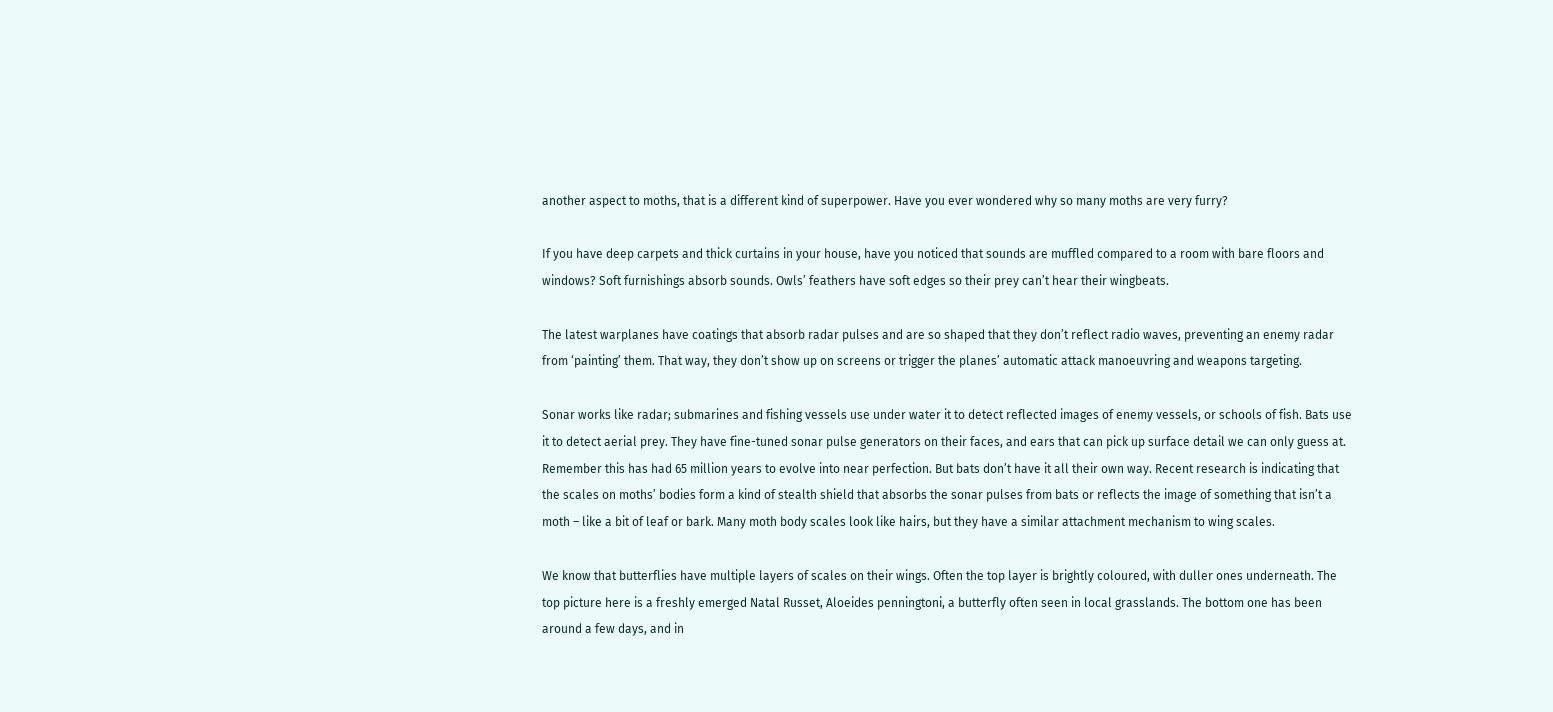another aspect to moths, that is a different kind of superpower. Have you ever wondered why so many moths are very furry?

If you have deep carpets and thick curtains in your house, have you noticed that sounds are muffled compared to a room with bare floors and windows? Soft furnishings absorb sounds. Owls’ feathers have soft edges so their prey can’t hear their wingbeats.

The latest warplanes have coatings that absorb radar pulses and are so shaped that they don’t reflect radio waves, preventing an enemy radar from ‘painting’ them. That way, they don’t show up on screens or trigger the planes’ automatic attack manoeuvring and weapons targeting.

Sonar works like radar; submarines and fishing vessels use under water it to detect reflected images of enemy vessels, or schools of fish. Bats use it to detect aerial prey. They have fine-tuned sonar pulse generators on their faces, and ears that can pick up surface detail we can only guess at. Remember this has had 65 million years to evolve into near perfection. But bats don’t have it all their own way. Recent research is indicating that the scales on moths’ bodies form a kind of stealth shield that absorbs the sonar pulses from bats or reflects the image of something that isn’t a moth – like a bit of leaf or bark. Many moth body scales look like hairs, but they have a similar attachment mechanism to wing scales.

We know that butterflies have multiple layers of scales on their wings. Often the top layer is brightly coloured, with duller ones underneath. The top picture here is a freshly emerged Natal Russet, Aloeides penningtoni, a butterfly often seen in local grasslands. The bottom one has been around a few days, and in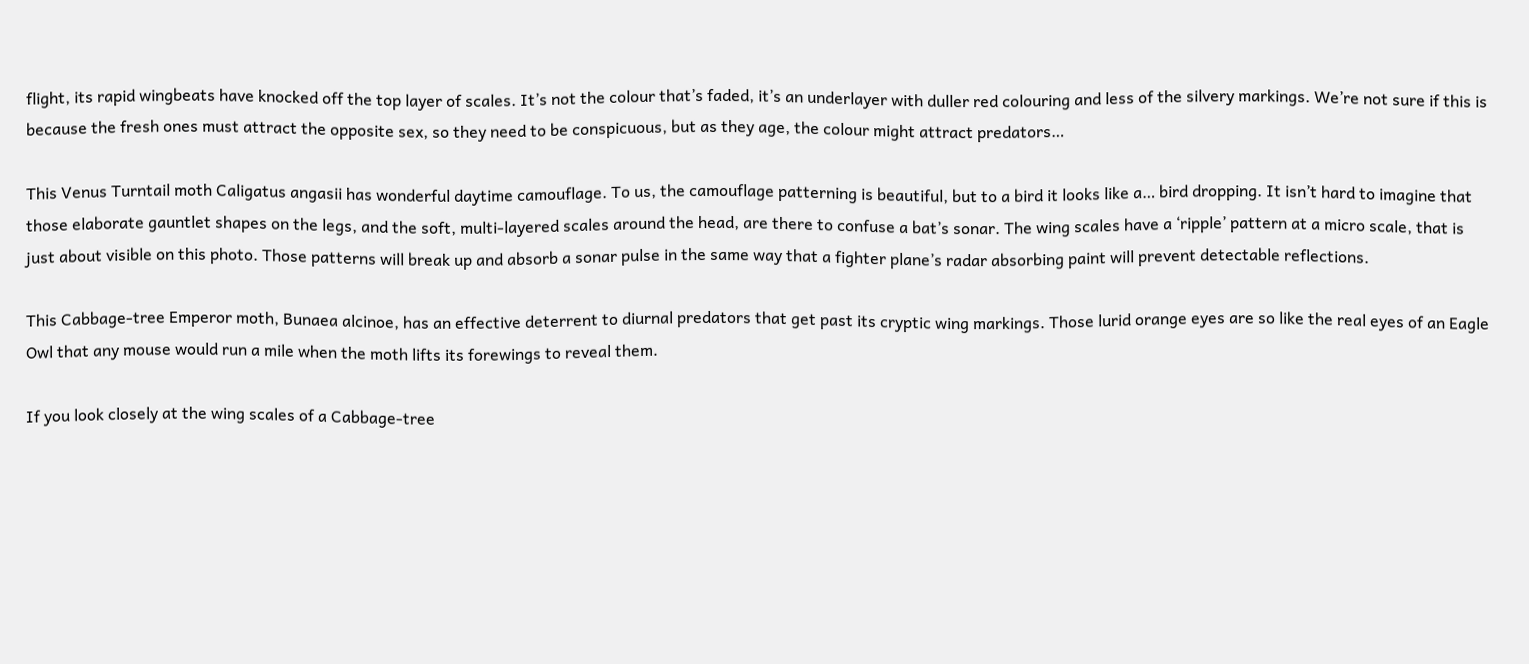flight, its rapid wingbeats have knocked off the top layer of scales. It’s not the colour that’s faded, it’s an underlayer with duller red colouring and less of the silvery markings. We’re not sure if this is because the fresh ones must attract the opposite sex, so they need to be conspicuous, but as they age, the colour might attract predators…

This Venus Turntail moth Caligatus angasii has wonderful daytime camouflage. To us, the camouflage patterning is beautiful, but to a bird it looks like a… bird dropping. It isn’t hard to imagine that those elaborate gauntlet shapes on the legs, and the soft, multi-layered scales around the head, are there to confuse a bat’s sonar. The wing scales have a ‘ripple’ pattern at a micro scale, that is just about visible on this photo. Those patterns will break up and absorb a sonar pulse in the same way that a fighter plane’s radar absorbing paint will prevent detectable reflections.

This Cabbage-tree Emperor moth, Bunaea alcinoe, has an effective deterrent to diurnal predators that get past its cryptic wing markings. Those lurid orange eyes are so like the real eyes of an Eagle Owl that any mouse would run a mile when the moth lifts its forewings to reveal them.

If you look closely at the wing scales of a Cabbage-tree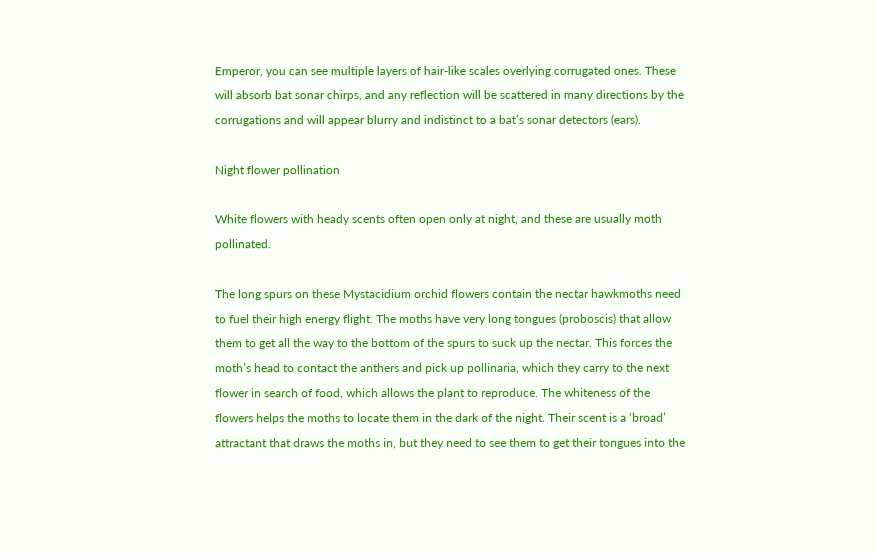Emperor, you can see multiple layers of hair-like scales overlying corrugated ones. These will absorb bat sonar chirps, and any reflection will be scattered in many directions by the corrugations and will appear blurry and indistinct to a bat’s sonar detectors (ears).

Night flower pollination

White flowers with heady scents often open only at night, and these are usually moth pollinated.

The long spurs on these Mystacidium orchid flowers contain the nectar hawkmoths need to fuel their high energy flight. The moths have very long tongues (proboscis) that allow them to get all the way to the bottom of the spurs to suck up the nectar. This forces the moth’s head to contact the anthers and pick up pollinaria, which they carry to the next flower in search of food, which allows the plant to reproduce. The whiteness of the flowers helps the moths to locate them in the dark of the night. Their scent is a ‘broad’ attractant that draws the moths in, but they need to see them to get their tongues into the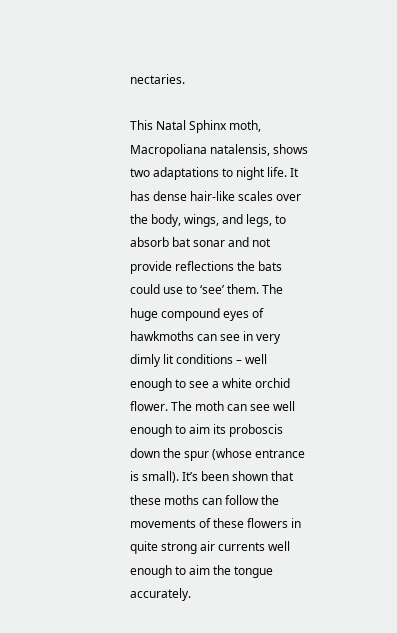nectaries.

This Natal Sphinx moth, Macropoliana natalensis, shows two adaptations to night life. It has dense hair-like scales over the body, wings, and legs, to absorb bat sonar and not provide reflections the bats could use to ‘see’ them. The huge compound eyes of hawkmoths can see in very dimly lit conditions – well enough to see a white orchid flower. The moth can see well enough to aim its proboscis down the spur (whose entrance is small). It’s been shown that these moths can follow the movements of these flowers in quite strong air currents well enough to aim the tongue accurately.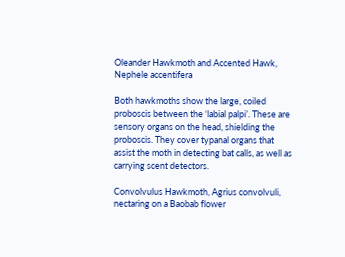Oleander Hawkmoth and Accented Hawk, Nephele accentifera

Both hawkmoths show the large, coiled proboscis between the ‘labial palpi’. These are sensory organs on the head, shielding the proboscis. They cover typanal organs that assist the moth in detecting bat calls, as well as carrying scent detectors.

Convolvulus Hawkmoth, Agrius convolvuli, nectaring on a Baobab flower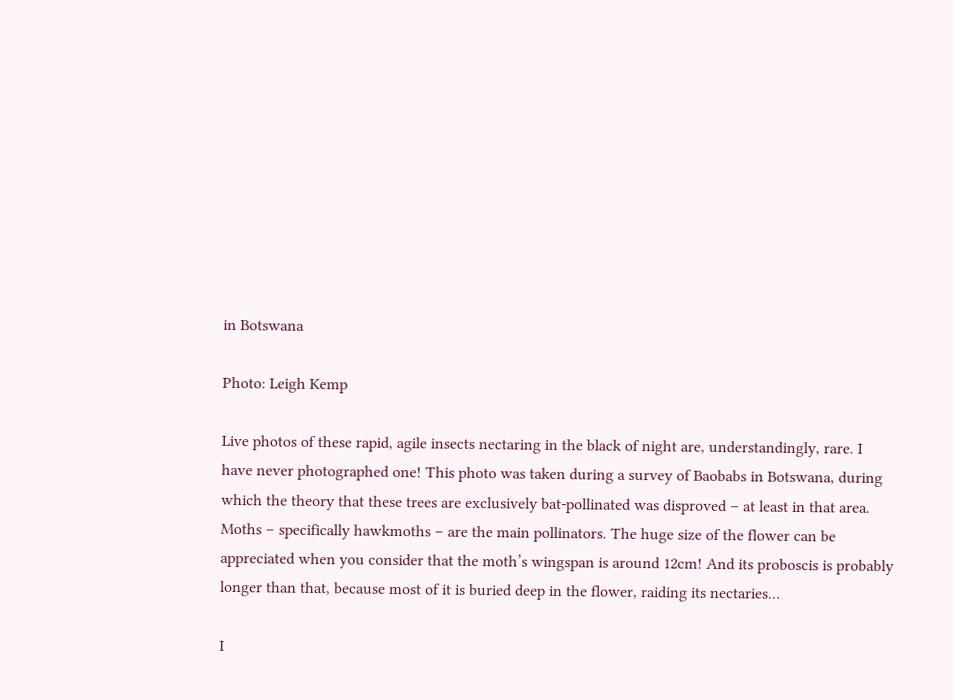in Botswana

Photo: Leigh Kemp

Live photos of these rapid, agile insects nectaring in the black of night are, understandingly, rare. I have never photographed one! This photo was taken during a survey of Baobabs in Botswana, during which the theory that these trees are exclusively bat-pollinated was disproved – at least in that area. Moths – specifically hawkmoths – are the main pollinators. The huge size of the flower can be appreciated when you consider that the moth’s wingspan is around 12cm! And its proboscis is probably longer than that, because most of it is buried deep in the flower, raiding its nectaries…

I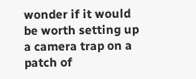wonder if it would be worth setting up a camera trap on a patch of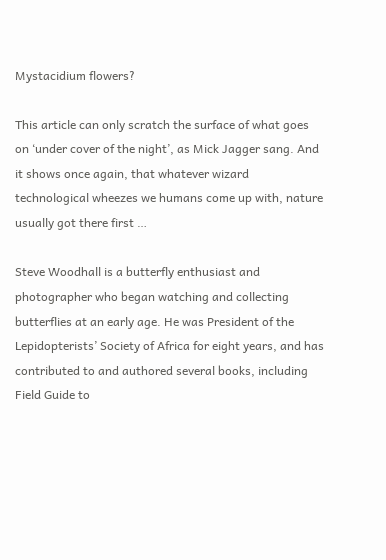Mystacidium flowers?

This article can only scratch the surface of what goes on ‘under cover of the night’, as Mick Jagger sang. And it shows once again, that whatever wizard technological wheezes we humans come up with, nature usually got there first …

Steve Woodhall is a butterfly enthusiast and photographer who began watching and collecting butterflies at an early age. He was President of the Lepidopterists’ Society of Africa for eight years, and has contributed to and authored several books, including Field Guide to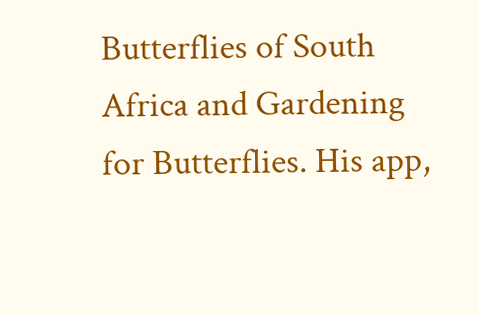Butterflies of South Africa and Gardening for Butterflies. His app,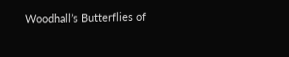Woodhall’s Butterflies of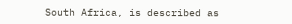South Africa, is described as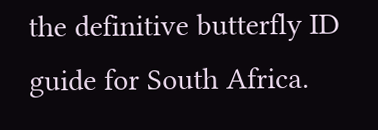the definitive butterfly ID guide for South Africa.